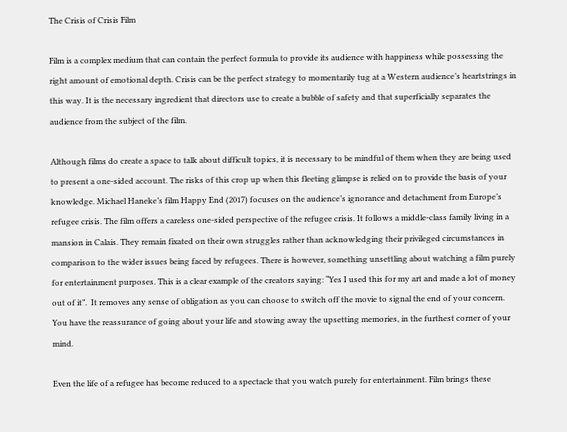The Crisis of Crisis Film

Film is a complex medium that can contain the perfect formula to provide its audience with happiness while possessing the right amount of emotional depth. Crisis can be the perfect strategy to momentarily tug at a Western audience’s heartstrings in this way. It is the necessary ingredient that directors use to create a bubble of safety and that superficially separates the audience from the subject of the film.

Although films do create a space to talk about difficult topics, it is necessary to be mindful of them when they are being used to present a one-sided account. The risks of this crop up when this fleeting glimpse is relied on to provide the basis of your knowledge. Michael Haneke’s film Happy End (2017) focuses on the audience’s ignorance and detachment from Europe’s refugee crisis. The film offers a careless one-sided perspective of the refugee crisis. It follows a middle-class family living in a mansion in Calais. They remain fixated on their own struggles rather than acknowledging their privileged circumstances in comparison to the wider issues being faced by refugees. There is however, something unsettling about watching a film purely for entertainment purposes. This is a clear example of the creators saying: “Yes I used this for my art and made a lot of money out of it”.  It removes any sense of obligation as you can choose to switch off the movie to signal the end of your concern. You have the reassurance of going about your life and stowing away the upsetting memories, in the furthest corner of your mind.

Even the life of a refugee has become reduced to a spectacle that you watch purely for entertainment. Film brings these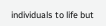individuals to life but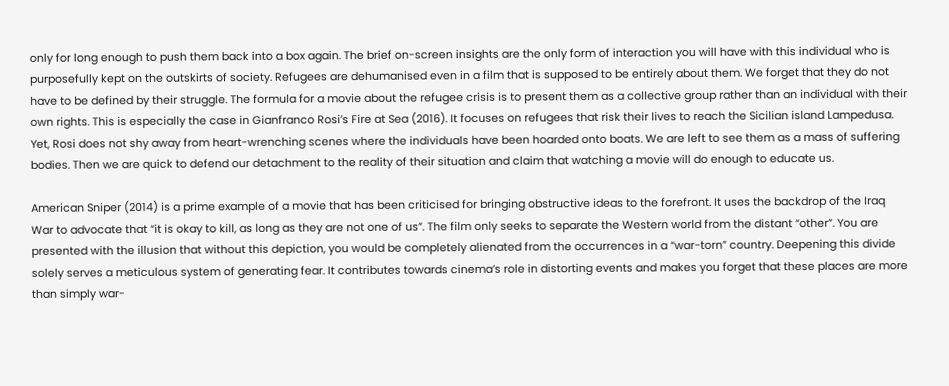only for long enough to push them back into a box again. The brief on-screen insights are the only form of interaction you will have with this individual who is purposefully kept on the outskirts of society. Refugees are dehumanised even in a film that is supposed to be entirely about them. We forget that they do not have to be defined by their struggle. The formula for a movie about the refugee crisis is to present them as a collective group rather than an individual with their own rights. This is especially the case in Gianfranco Rosi’s Fire at Sea (2016). It focuses on refugees that risk their lives to reach the Sicilian island Lampedusa. Yet, Rosi does not shy away from heart-wrenching scenes where the individuals have been hoarded onto boats. We are left to see them as a mass of suffering bodies. Then we are quick to defend our detachment to the reality of their situation and claim that watching a movie will do enough to educate us.

American Sniper (2014) is a prime example of a movie that has been criticised for bringing obstructive ideas to the forefront. It uses the backdrop of the Iraq War to advocate that “it is okay to kill, as long as they are not one of us”. The film only seeks to separate the Western world from the distant “other”. You are presented with the illusion that without this depiction, you would be completely alienated from the occurrences in a “war-torn” country. Deepening this divide solely serves a meticulous system of generating fear. It contributes towards cinema’s role in distorting events and makes you forget that these places are more than simply war-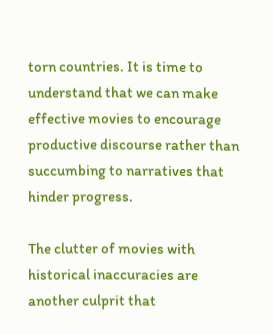torn countries. It is time to understand that we can make effective movies to encourage productive discourse rather than succumbing to narratives that hinder progress.

The clutter of movies with historical inaccuracies are another culprit that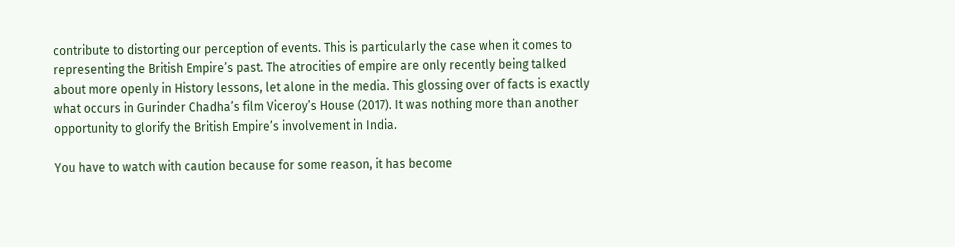contribute to distorting our perception of events. This is particularly the case when it comes to representing the British Empire’s past. The atrocities of empire are only recently being talked about more openly in History lessons, let alone in the media. This glossing over of facts is exactly what occurs in Gurinder Chadha’s film Viceroy’s House (2017). It was nothing more than another opportunity to glorify the British Empire’s involvement in India.

You have to watch with caution because for some reason, it has become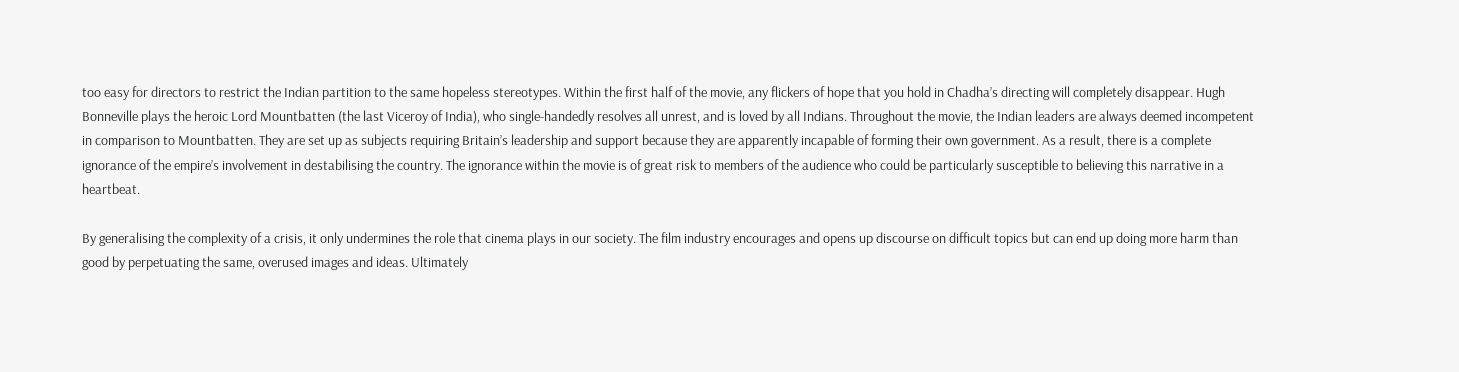too easy for directors to restrict the Indian partition to the same hopeless stereotypes. Within the first half of the movie, any flickers of hope that you hold in Chadha’s directing will completely disappear. Hugh Bonneville plays the heroic Lord Mountbatten (the last Viceroy of India), who single-handedly resolves all unrest, and is loved by all Indians. Throughout the movie, the Indian leaders are always deemed incompetent in comparison to Mountbatten. They are set up as subjects requiring Britain’s leadership and support because they are apparently incapable of forming their own government. As a result, there is a complete ignorance of the empire’s involvement in destabilising the country. The ignorance within the movie is of great risk to members of the audience who could be particularly susceptible to believing this narrative in a heartbeat.

By generalising the complexity of a crisis, it only undermines the role that cinema plays in our society. The film industry encourages and opens up discourse on difficult topics but can end up doing more harm than good by perpetuating the same, overused images and ideas. Ultimately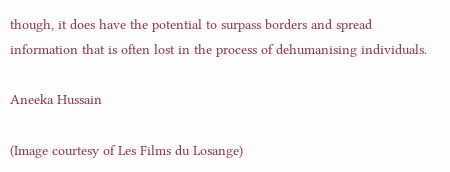though, it does have the potential to surpass borders and spread information that is often lost in the process of dehumanising individuals.

Aneeka Hussain

(Image courtesy of Les Films du Losange)